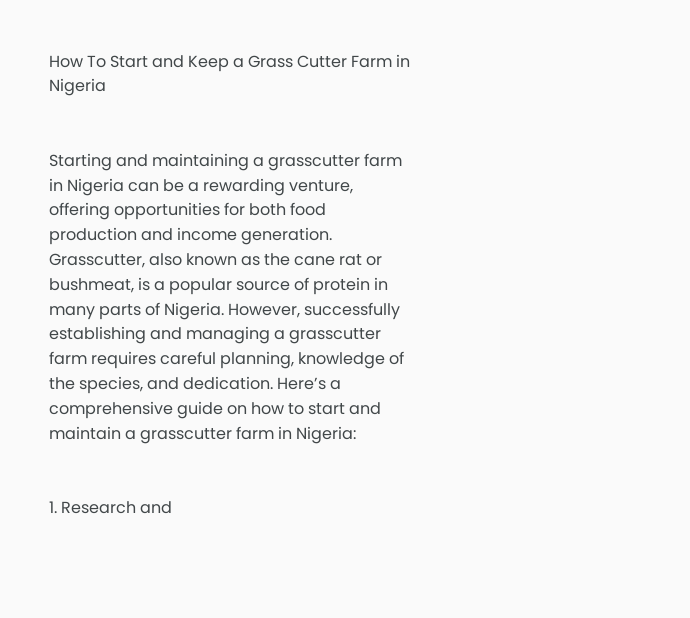How To Start and Keep a Grass Cutter Farm in Nigeria


Starting and maintaining a grasscutter farm in Nigeria can be a rewarding venture, offering opportunities for both food production and income generation. Grasscutter, also known as the cane rat or bushmeat, is a popular source of protein in many parts of Nigeria. However, successfully establishing and managing a grasscutter farm requires careful planning, knowledge of the species, and dedication. Here’s a comprehensive guide on how to start and maintain a grasscutter farm in Nigeria:


1. Research and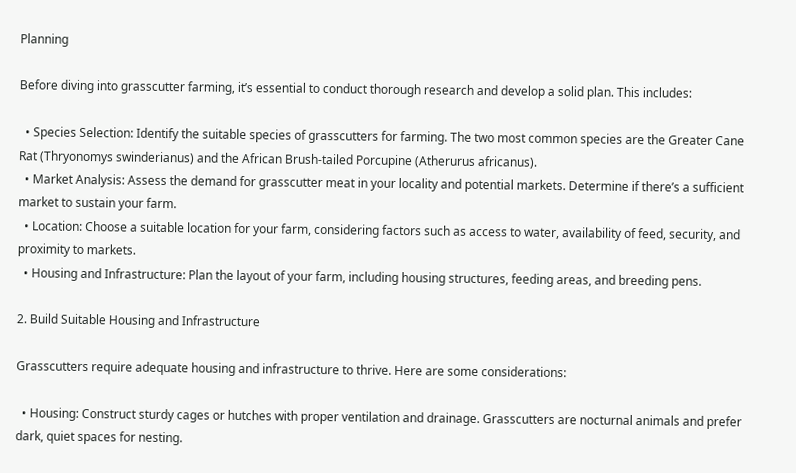Planning

Before diving into grasscutter farming, it’s essential to conduct thorough research and develop a solid plan. This includes:

  • Species Selection: Identify the suitable species of grasscutters for farming. The two most common species are the Greater Cane Rat (Thryonomys swinderianus) and the African Brush-tailed Porcupine (Atherurus africanus).
  • Market Analysis: Assess the demand for grasscutter meat in your locality and potential markets. Determine if there’s a sufficient market to sustain your farm.
  • Location: Choose a suitable location for your farm, considering factors such as access to water, availability of feed, security, and proximity to markets.
  • Housing and Infrastructure: Plan the layout of your farm, including housing structures, feeding areas, and breeding pens.

2. Build Suitable Housing and Infrastructure

Grasscutters require adequate housing and infrastructure to thrive. Here are some considerations:

  • Housing: Construct sturdy cages or hutches with proper ventilation and drainage. Grasscutters are nocturnal animals and prefer dark, quiet spaces for nesting.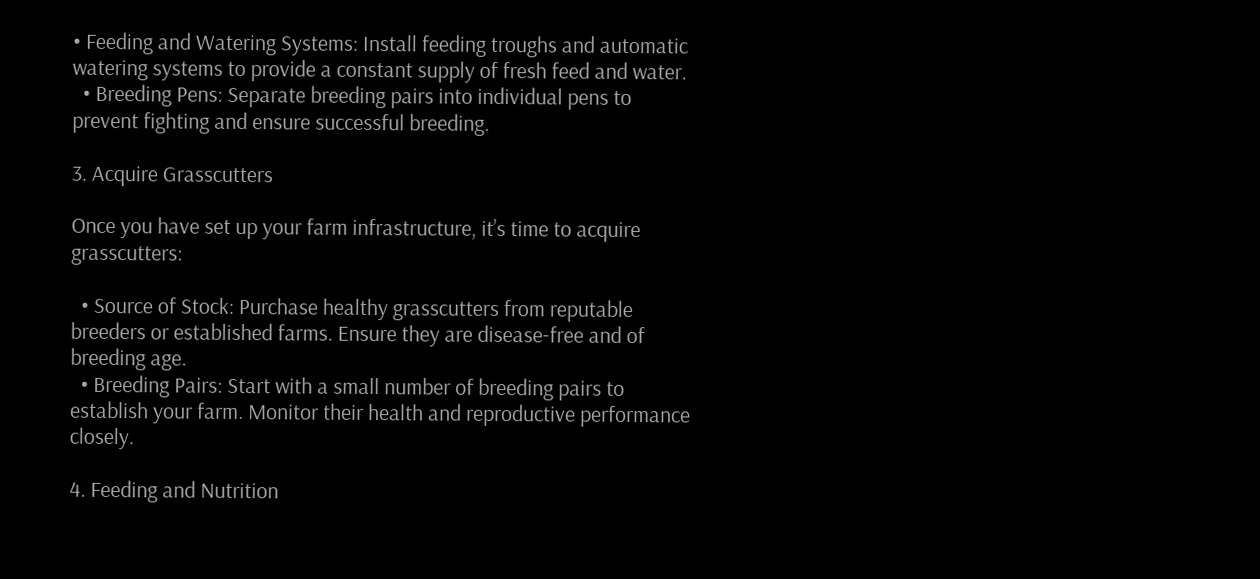• Feeding and Watering Systems: Install feeding troughs and automatic watering systems to provide a constant supply of fresh feed and water.
  • Breeding Pens: Separate breeding pairs into individual pens to prevent fighting and ensure successful breeding.

3. Acquire Grasscutters

Once you have set up your farm infrastructure, it’s time to acquire grasscutters:

  • Source of Stock: Purchase healthy grasscutters from reputable breeders or established farms. Ensure they are disease-free and of breeding age.
  • Breeding Pairs: Start with a small number of breeding pairs to establish your farm. Monitor their health and reproductive performance closely.

4. Feeding and Nutrition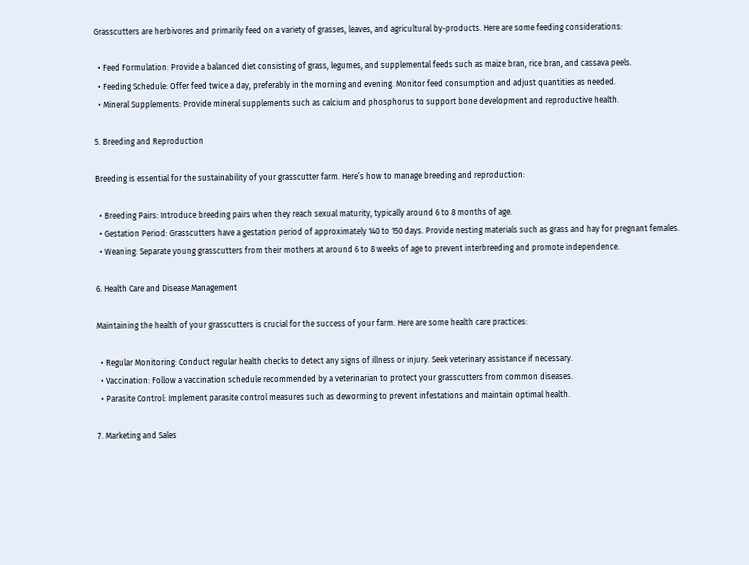Grasscutters are herbivores and primarily feed on a variety of grasses, leaves, and agricultural by-products. Here are some feeding considerations:

  • Feed Formulation: Provide a balanced diet consisting of grass, legumes, and supplemental feeds such as maize bran, rice bran, and cassava peels.
  • Feeding Schedule: Offer feed twice a day, preferably in the morning and evening. Monitor feed consumption and adjust quantities as needed.
  • Mineral Supplements: Provide mineral supplements such as calcium and phosphorus to support bone development and reproductive health.

5. Breeding and Reproduction

Breeding is essential for the sustainability of your grasscutter farm. Here’s how to manage breeding and reproduction:

  • Breeding Pairs: Introduce breeding pairs when they reach sexual maturity, typically around 6 to 8 months of age.
  • Gestation Period: Grasscutters have a gestation period of approximately 140 to 150 days. Provide nesting materials such as grass and hay for pregnant females.
  • Weaning: Separate young grasscutters from their mothers at around 6 to 8 weeks of age to prevent interbreeding and promote independence.

6. Health Care and Disease Management

Maintaining the health of your grasscutters is crucial for the success of your farm. Here are some health care practices:

  • Regular Monitoring: Conduct regular health checks to detect any signs of illness or injury. Seek veterinary assistance if necessary.
  • Vaccination: Follow a vaccination schedule recommended by a veterinarian to protect your grasscutters from common diseases.
  • Parasite Control: Implement parasite control measures such as deworming to prevent infestations and maintain optimal health.

7. Marketing and Sales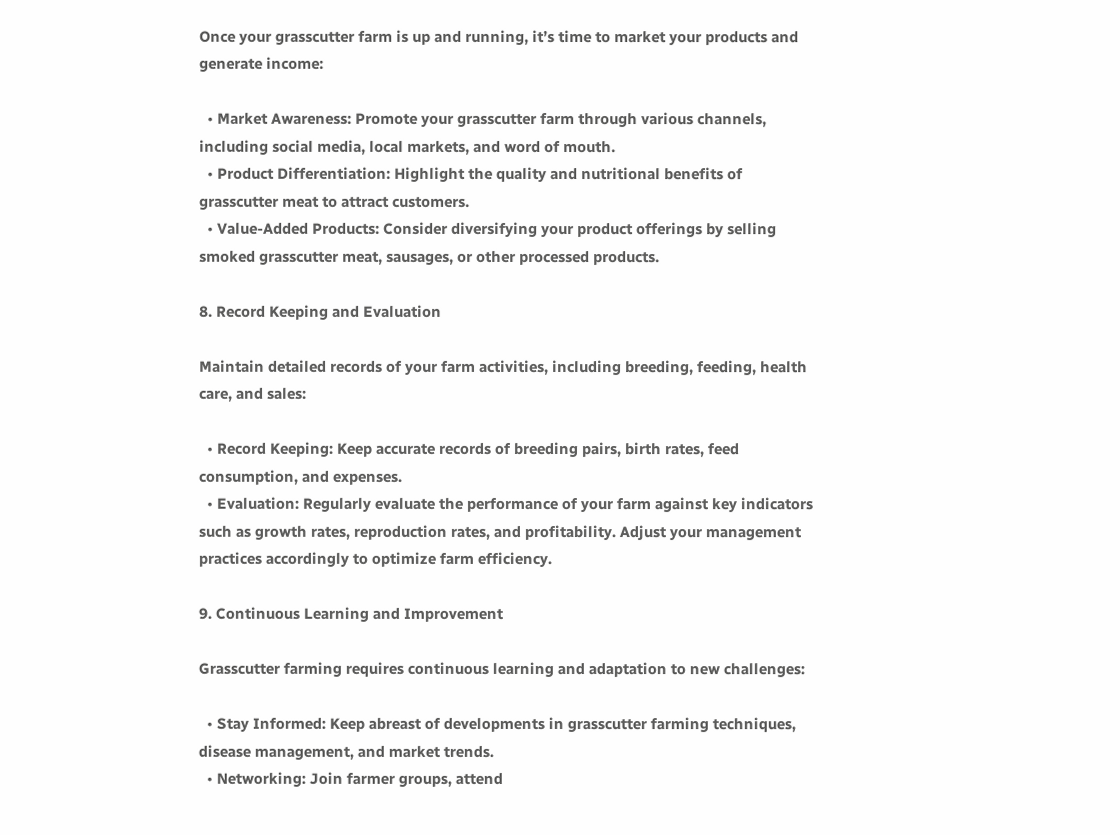Once your grasscutter farm is up and running, it’s time to market your products and generate income:

  • Market Awareness: Promote your grasscutter farm through various channels, including social media, local markets, and word of mouth.
  • Product Differentiation: Highlight the quality and nutritional benefits of grasscutter meat to attract customers.
  • Value-Added Products: Consider diversifying your product offerings by selling smoked grasscutter meat, sausages, or other processed products.

8. Record Keeping and Evaluation

Maintain detailed records of your farm activities, including breeding, feeding, health care, and sales:

  • Record Keeping: Keep accurate records of breeding pairs, birth rates, feed consumption, and expenses.
  • Evaluation: Regularly evaluate the performance of your farm against key indicators such as growth rates, reproduction rates, and profitability. Adjust your management practices accordingly to optimize farm efficiency.

9. Continuous Learning and Improvement

Grasscutter farming requires continuous learning and adaptation to new challenges:

  • Stay Informed: Keep abreast of developments in grasscutter farming techniques, disease management, and market trends.
  • Networking: Join farmer groups, attend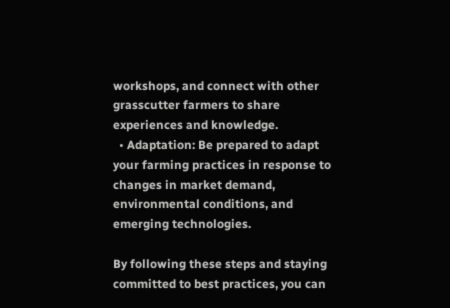workshops, and connect with other grasscutter farmers to share experiences and knowledge.
  • Adaptation: Be prepared to adapt your farming practices in response to changes in market demand, environmental conditions, and emerging technologies.

By following these steps and staying committed to best practices, you can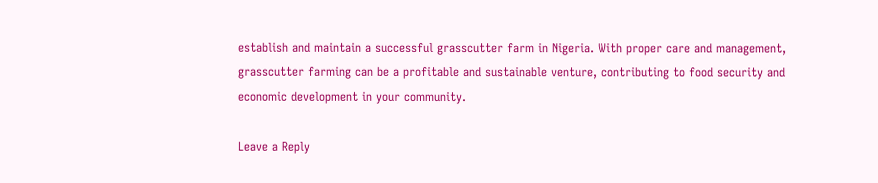establish and maintain a successful grasscutter farm in Nigeria. With proper care and management, grasscutter farming can be a profitable and sustainable venture, contributing to food security and economic development in your community.

Leave a Reply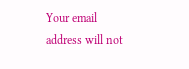Your email address will not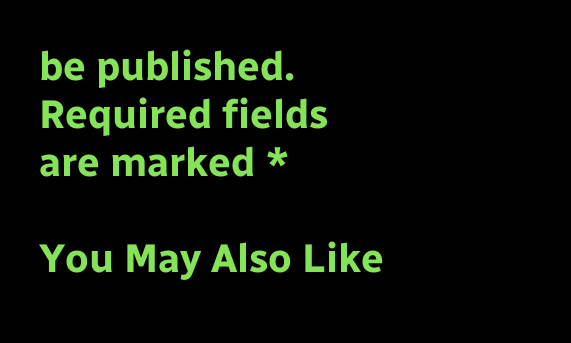be published. Required fields are marked *

You May Also Like